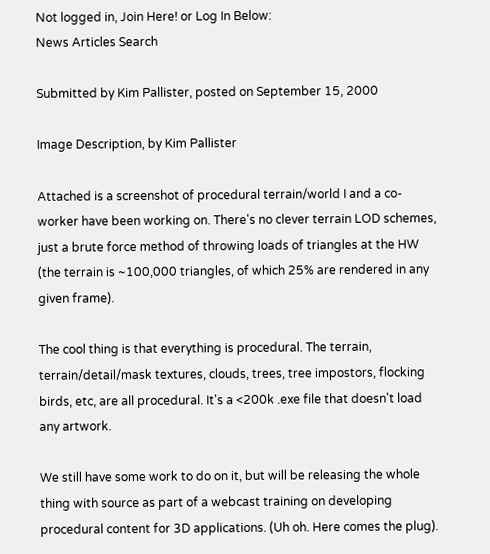Not logged in, Join Here! or Log In Below:
News Articles Search

Submitted by Kim Pallister, posted on September 15, 2000

Image Description, by Kim Pallister

Attached is a screenshot of procedural terrain/world I and a co-worker have been working on. There's no clever terrain LOD schemes, just a brute force method of throwing loads of triangles at the HW (the terrain is ~100,000 triangles, of which 25% are rendered in any given frame).

The cool thing is that everything is procedural. The terrain, terrain/detail/mask textures, clouds, trees, tree impostors, flocking birds, etc, are all procedural. It's a <200k .exe file that doesn't load any artwork.

We still have some work to do on it, but will be releasing the whole thing with source as part of a webcast training on developing procedural content for 3D applications. (Uh oh. Here comes the plug).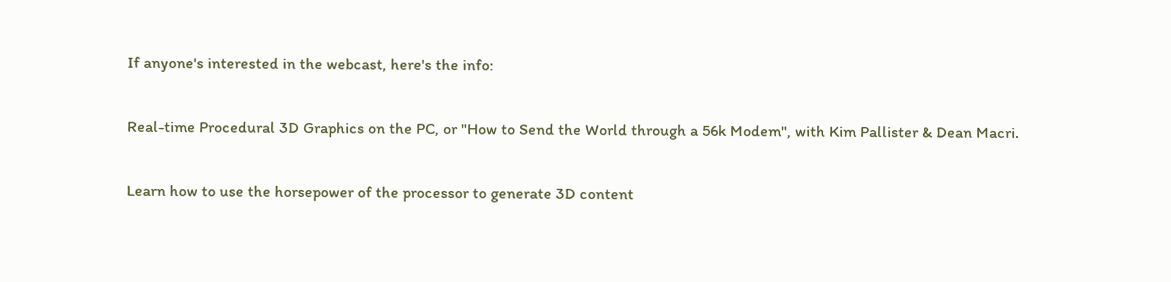If anyone's interested in the webcast, here's the info:

Real-time Procedural 3D Graphics on the PC, or "How to Send the World through a 56k Modem", with Kim Pallister & Dean Macri.

Learn how to use the horsepower of the processor to generate 3D content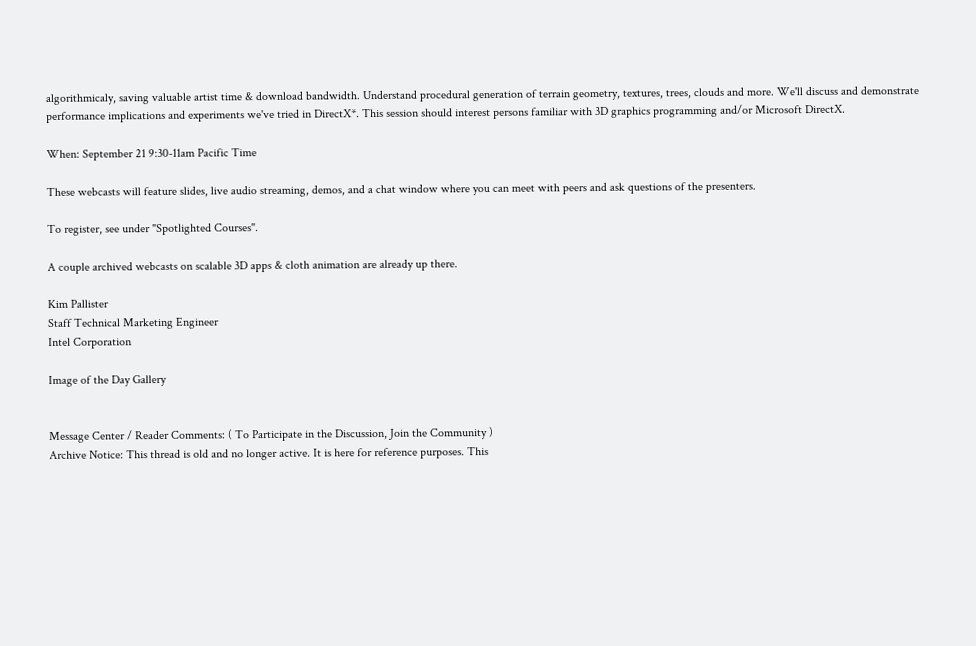algorithmicaly, saving valuable artist time & download bandwidth. Understand procedural generation of terrain geometry, textures, trees, clouds and more. We'll discuss and demonstrate performance implications and experiments we've tried in DirectX*. This session should interest persons familiar with 3D graphics programming and/or Microsoft DirectX.

When: September 21 9:30-11am Pacific Time

These webcasts will feature slides, live audio streaming, demos, and a chat window where you can meet with peers and ask questions of the presenters.

To register, see under "Spotlighted Courses".

A couple archived webcasts on scalable 3D apps & cloth animation are already up there.

Kim Pallister
Staff Technical Marketing Engineer
Intel Corporation

Image of the Day Gallery


Message Center / Reader Comments: ( To Participate in the Discussion, Join the Community )
Archive Notice: This thread is old and no longer active. It is here for reference purposes. This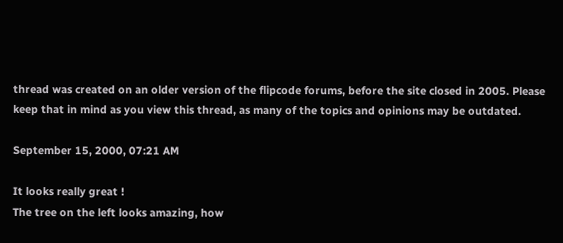thread was created on an older version of the flipcode forums, before the site closed in 2005. Please keep that in mind as you view this thread, as many of the topics and opinions may be outdated.

September 15, 2000, 07:21 AM

It looks really great !
The tree on the left looks amazing, how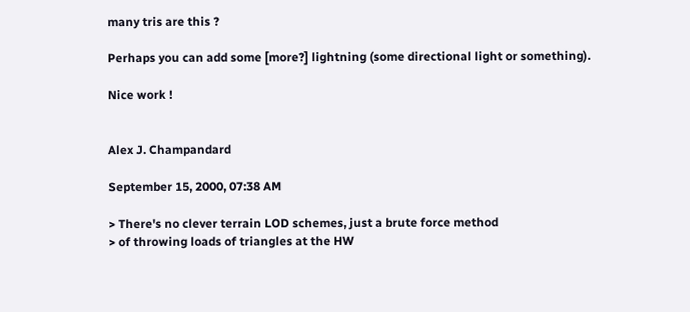many tris are this ?

Perhaps you can add some [more?] lightning (some directional light or something).

Nice work !


Alex J. Champandard

September 15, 2000, 07:38 AM

> There's no clever terrain LOD schemes, just a brute force method
> of throwing loads of triangles at the HW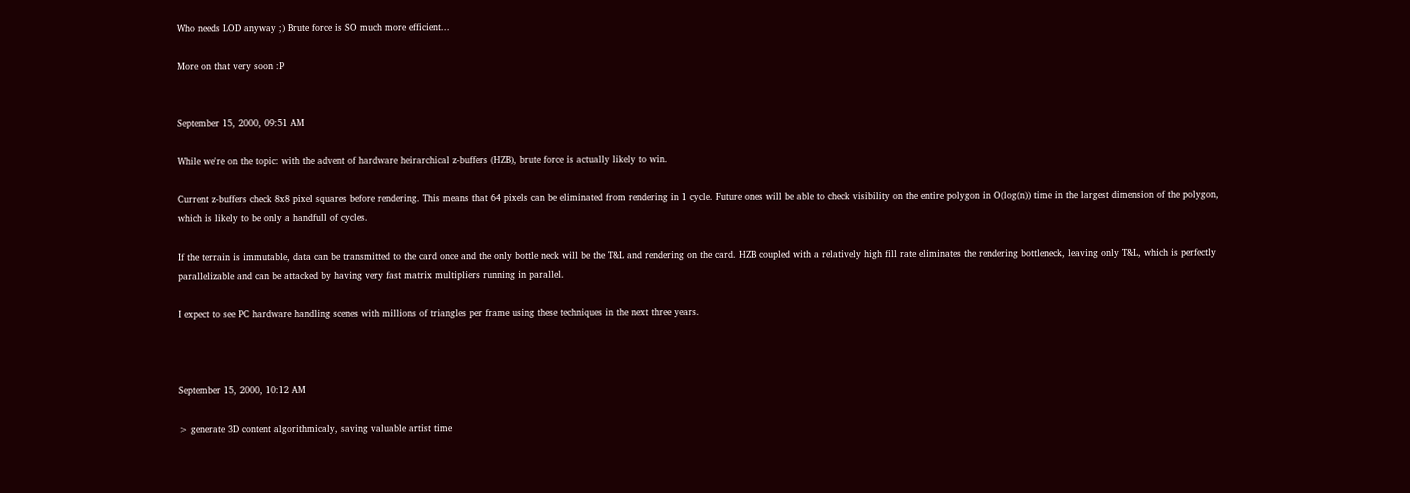Who needs LOD anyway ;) Brute force is SO much more efficient...

More on that very soon :P


September 15, 2000, 09:51 AM

While we're on the topic: with the advent of hardware heirarchical z-buffers (HZB), brute force is actually likely to win.

Current z-buffers check 8x8 pixel squares before rendering. This means that 64 pixels can be eliminated from rendering in 1 cycle. Future ones will be able to check visibility on the entire polygon in O(log(n)) time in the largest dimension of the polygon, which is likely to be only a handfull of cycles.

If the terrain is immutable, data can be transmitted to the card once and the only bottle neck will be the T&L and rendering on the card. HZB coupled with a relatively high fill rate eliminates the rendering bottleneck, leaving only T&L, which is perfectly parallelizable and can be attacked by having very fast matrix multipliers running in parallel.

I expect to see PC hardware handling scenes with millions of triangles per frame using these techniques in the next three years.



September 15, 2000, 10:12 AM

> generate 3D content algorithmicaly, saving valuable artist time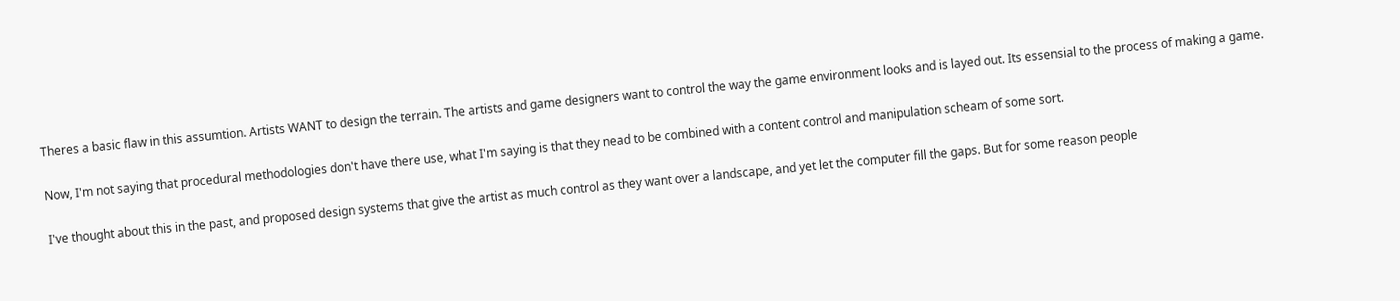Theres a basic flaw in this assumtion. Artists WANT to design the terrain. The artists and game designers want to control the way the game environment looks and is layed out. Its essensial to the process of making a game.

Now, I'm not saying that procedural methodologies don't have there use, what I'm saying is that they nead to be combined with a content control and manipulation scheam of some sort.

I've thought about this in the past, and proposed design systems that give the artist as much control as they want over a landscape, and yet let the computer fill the gaps. But for some reason people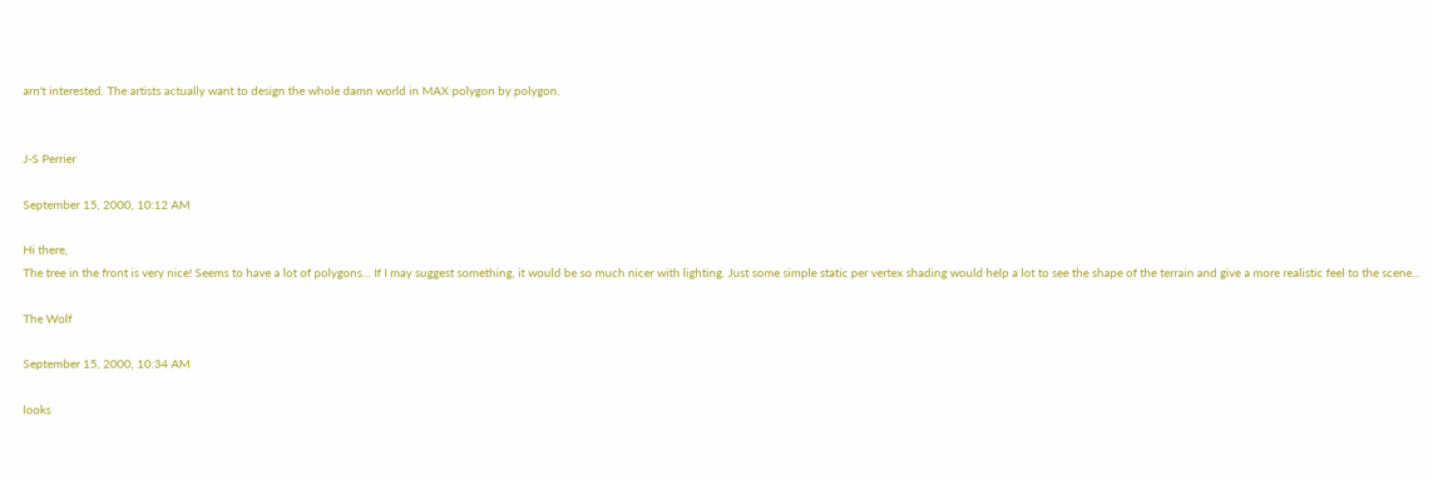arn't interested. The artists actually want to design the whole damn world in MAX polygon by polygon.


J-S Perrier

September 15, 2000, 10:12 AM

Hi there,
The tree in the front is very nice! Seems to have a lot of polygons... If I may suggest something, it would be so much nicer with lighting. Just some simple static per vertex shading would help a lot to see the shape of the terrain and give a more realistic feel to the scene...

The Wolf

September 15, 2000, 10:34 AM

looks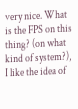very nice. What is the FPS on this thing? (on what kind of system?), I like the idea of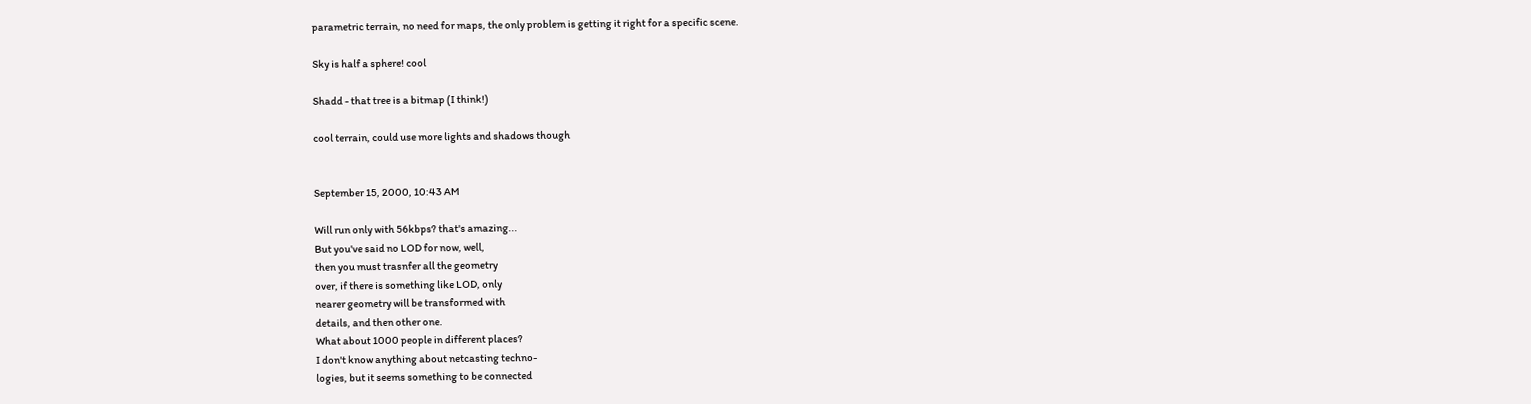parametric terrain, no need for maps, the only problem is getting it right for a specific scene.

Sky is half a sphere! cool

Shadd - that tree is a bitmap (I think!)

cool terrain, could use more lights and shadows though


September 15, 2000, 10:43 AM

Will run only with 56kbps? that's amazing...
But you've said no LOD for now, well,
then you must trasnfer all the geometry
over, if there is something like LOD, only
nearer geometry will be transformed with
details, and then other one.
What about 1000 people in different places?
I don't know anything about netcasting techno-
logies, but it seems something to be connected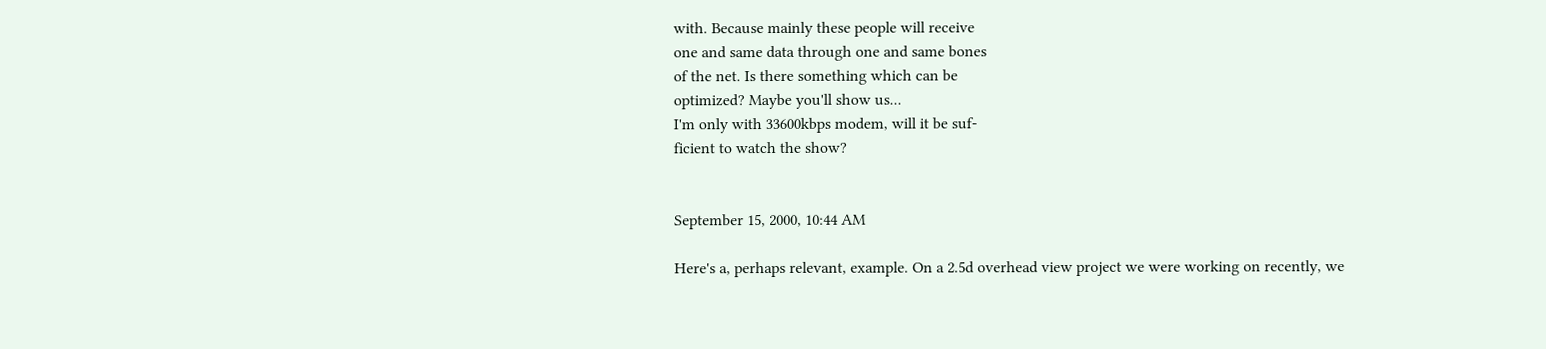with. Because mainly these people will receive
one and same data through one and same bones
of the net. Is there something which can be
optimized? Maybe you'll show us...
I'm only with 33600kbps modem, will it be suf-
ficient to watch the show?


September 15, 2000, 10:44 AM

Here's a, perhaps relevant, example. On a 2.5d overhead view project we were working on recently, we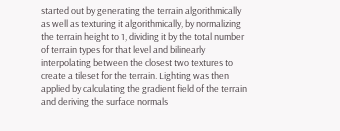started out by generating the terrain algorithmically as well as texturing it algorithmically, by normalizing the terrain height to 1, dividing it by the total number of terrain types for that level and bilinearly interpolating between the closest two textures to create a tileset for the terrain. Lighting was then applied by calculating the gradient field of the terrain and deriving the surface normals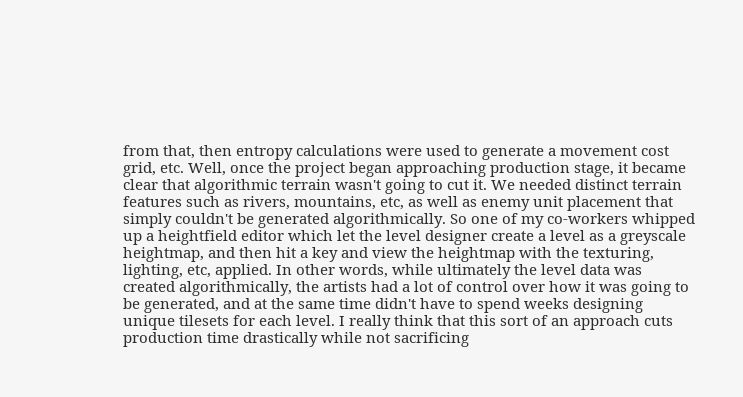from that, then entropy calculations were used to generate a movement cost grid, etc. Well, once the project began approaching production stage, it became clear that algorithmic terrain wasn't going to cut it. We needed distinct terrain features such as rivers, mountains, etc, as well as enemy unit placement that simply couldn't be generated algorithmically. So one of my co-workers whipped up a heightfield editor which let the level designer create a level as a greyscale heightmap, and then hit a key and view the heightmap with the texturing, lighting, etc, applied. In other words, while ultimately the level data was created algorithmically, the artists had a lot of control over how it was going to be generated, and at the same time didn't have to spend weeks designing unique tilesets for each level. I really think that this sort of an approach cuts production time drastically while not sacrificing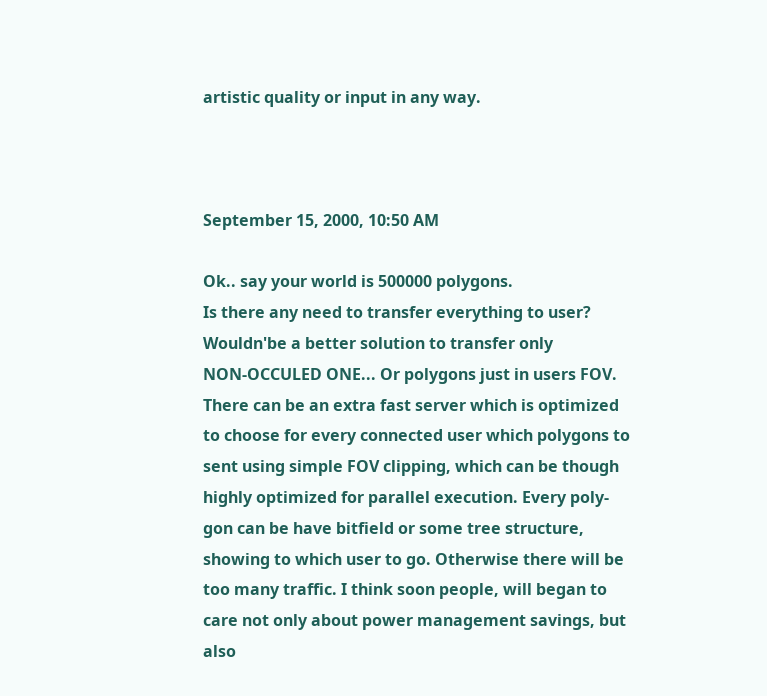artistic quality or input in any way.



September 15, 2000, 10:50 AM

Ok.. say your world is 500000 polygons.
Is there any need to transfer everything to user?
Wouldn'be a better solution to transfer only
NON-OCCULED ONE... Or polygons just in users FOV.
There can be an extra fast server which is optimized
to choose for every connected user which polygons to
sent using simple FOV clipping, which can be though
highly optimized for parallel execution. Every poly-
gon can be have bitfield or some tree structure,
showing to which user to go. Otherwise there will be
too many traffic. I think soon people, will began to
care not only about power management savings, but
also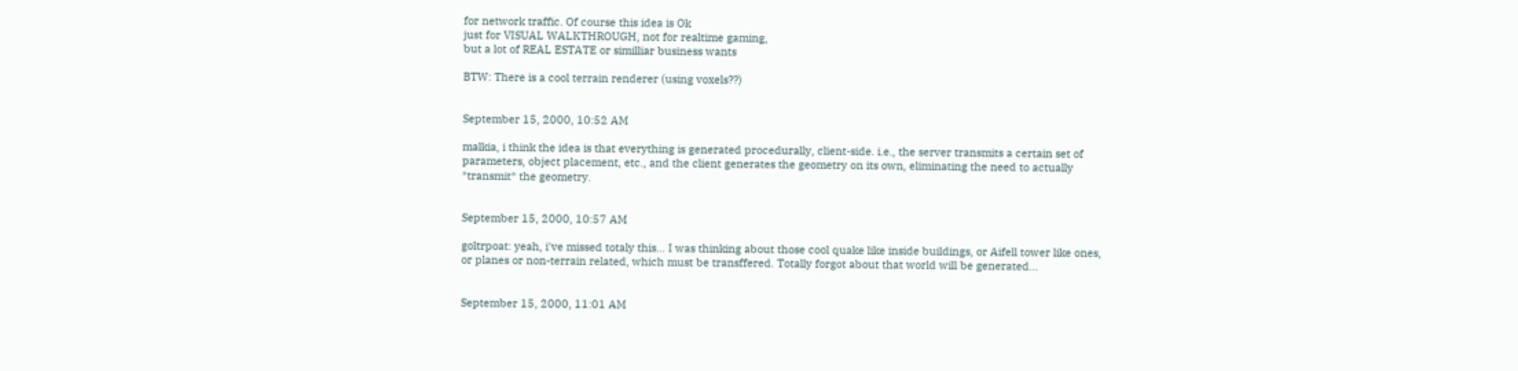for network traffic. Of course this idea is Ok
just for VISUAL WALKTHROUGH, not for realtime gaming,
but a lot of REAL ESTATE or similliar business wants

BTW: There is a cool terrain renderer (using voxels??)


September 15, 2000, 10:52 AM

malkia, i think the idea is that everything is generated procedurally, client-side. i.e., the server transmits a certain set of parameters, object placement, etc., and the client generates the geometry on its own, eliminating the need to actually *transmit* the geometry.


September 15, 2000, 10:57 AM

goltrpoat: yeah, i've missed totaly this... I was thinking about those cool quake like inside buildings, or Aifell tower like ones, or planes or non-terrain related, which must be transffered. Totally forgot about that world will be generated...


September 15, 2000, 11:01 AM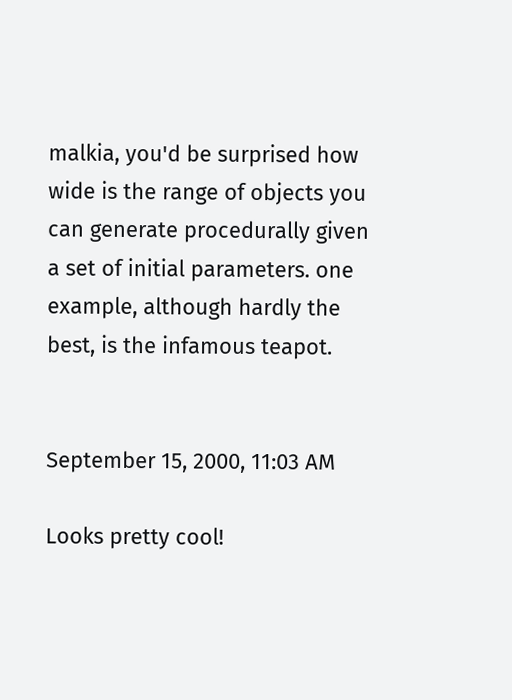malkia, you'd be surprised how wide is the range of objects you can generate procedurally given a set of initial parameters. one example, although hardly the best, is the infamous teapot.


September 15, 2000, 11:03 AM

Looks pretty cool!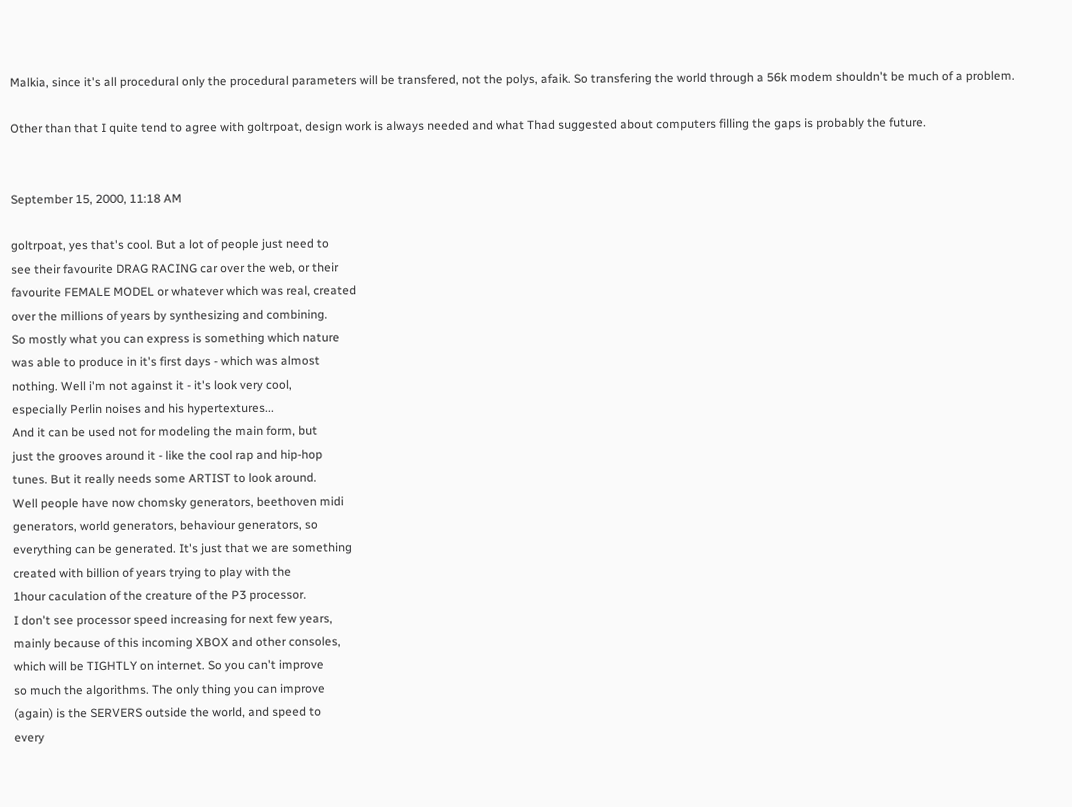Malkia, since it's all procedural only the procedural parameters will be transfered, not the polys, afaik. So transfering the world through a 56k modem shouldn't be much of a problem.

Other than that I quite tend to agree with goltrpoat, design work is always needed and what Thad suggested about computers filling the gaps is probably the future.


September 15, 2000, 11:18 AM

goltrpoat, yes that's cool. But a lot of people just need to
see their favourite DRAG RACING car over the web, or their
favourite FEMALE MODEL or whatever which was real, created
over the millions of years by synthesizing and combining.
So mostly what you can express is something which nature
was able to produce in it's first days - which was almost
nothing. Well i'm not against it - it's look very cool,
especially Perlin noises and his hypertextures...
And it can be used not for modeling the main form, but
just the grooves around it - like the cool rap and hip-hop
tunes. But it really needs some ARTIST to look around.
Well people have now chomsky generators, beethoven midi
generators, world generators, behaviour generators, so
everything can be generated. It's just that we are something
created with billion of years trying to play with the
1hour caculation of the creature of the P3 processor.
I don't see processor speed increasing for next few years,
mainly because of this incoming XBOX and other consoles,
which will be TIGHTLY on internet. So you can't improve
so much the algorithms. The only thing you can improve
(again) is the SERVERS outside the world, and speed to
every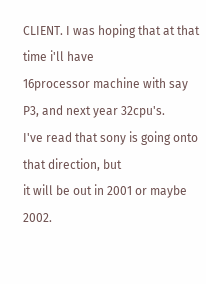CLIENT. I was hoping that at that time i'll have
16processor machine with say P3, and next year 32cpu's.
I've read that sony is going onto that direction, but
it will be out in 2001 or maybe 2002.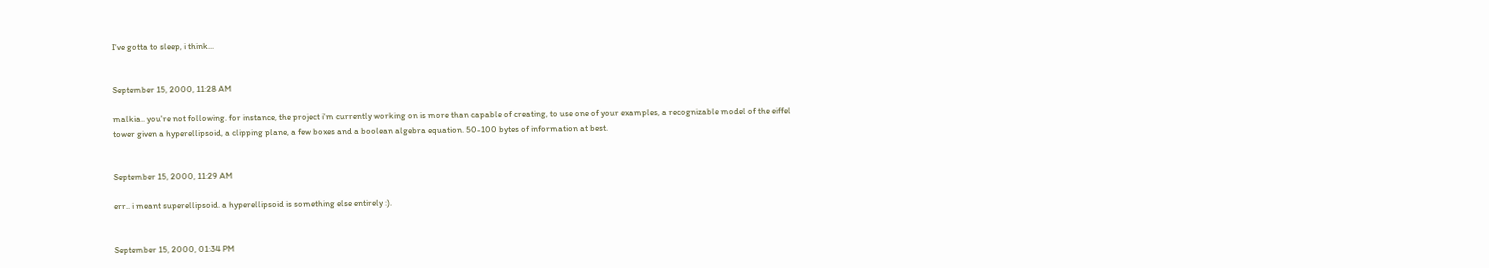I've gotta to sleep, i think...


September 15, 2000, 11:28 AM

malkia.. you're not following. for instance, the project i'm currently working on is more than capable of creating, to use one of your examples, a recognizable model of the eiffel tower given a hyperellipsoid, a clipping plane, a few boxes and a boolean algebra equation. 50-100 bytes of information at best.


September 15, 2000, 11:29 AM

err.. i meant superellipsoid. a hyperellipsoid is something else entirely :).


September 15, 2000, 01:34 PM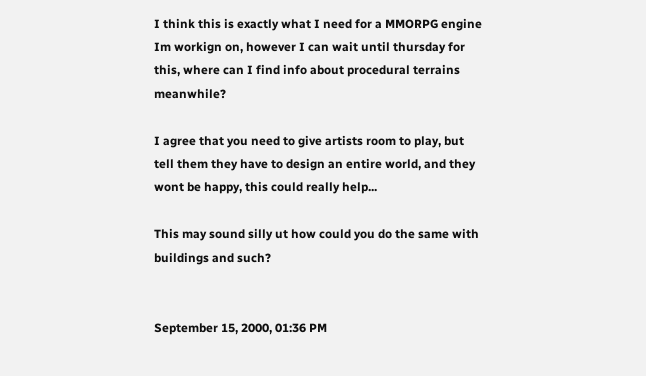I think this is exactly what I need for a MMORPG engine Im workign on, however I can wait until thursday for this, where can I find info about procedural terrains meanwhile?

I agree that you need to give artists room to play, but tell them they have to design an entire world, and they wont be happy, this could really help...

This may sound silly ut how could you do the same with buildings and such?


September 15, 2000, 01:36 PM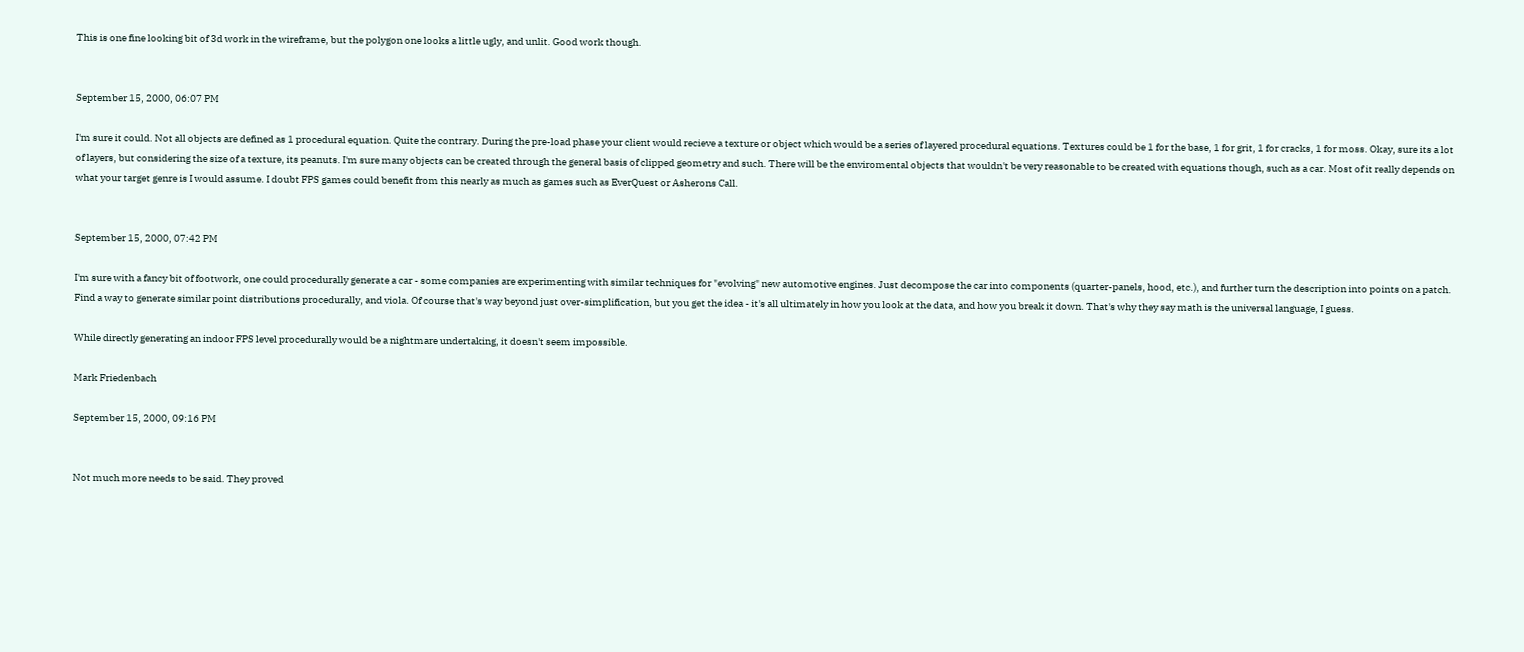This is one fine looking bit of 3d work in the wireframe, but the polygon one looks a little ugly, and unlit. Good work though.


September 15, 2000, 06:07 PM

I'm sure it could. Not all objects are defined as 1 procedural equation. Quite the contrary. During the pre-load phase your client would recieve a texture or object which would be a series of layered procedural equations. Textures could be 1 for the base, 1 for grit, 1 for cracks, 1 for moss. Okay, sure its a lot of layers, but considering the size of a texture, its peanuts. I'm sure many objects can be created through the general basis of clipped geometry and such. There will be the enviromental objects that wouldn't be very reasonable to be created with equations though, such as a car. Most of it really depends on what your target genre is I would assume. I doubt FPS games could benefit from this nearly as much as games such as EverQuest or Asherons Call.


September 15, 2000, 07:42 PM

I'm sure with a fancy bit of footwork, one could procedurally generate a car - some companies are experimenting with similar techniques for "evolving" new automotive engines. Just decompose the car into components (quarter-panels, hood, etc.), and further turn the description into points on a patch. Find a way to generate similar point distributions procedurally, and viola. Of course that's way beyond just over-simplification, but you get the idea - it's all ultimately in how you look at the data, and how you break it down. That's why they say math is the universal language, I guess.

While directly generating an indoor FPS level procedurally would be a nightmare undertaking, it doesn't seem impossible.

Mark Friedenbach

September 15, 2000, 09:16 PM


Not much more needs to be said. They proved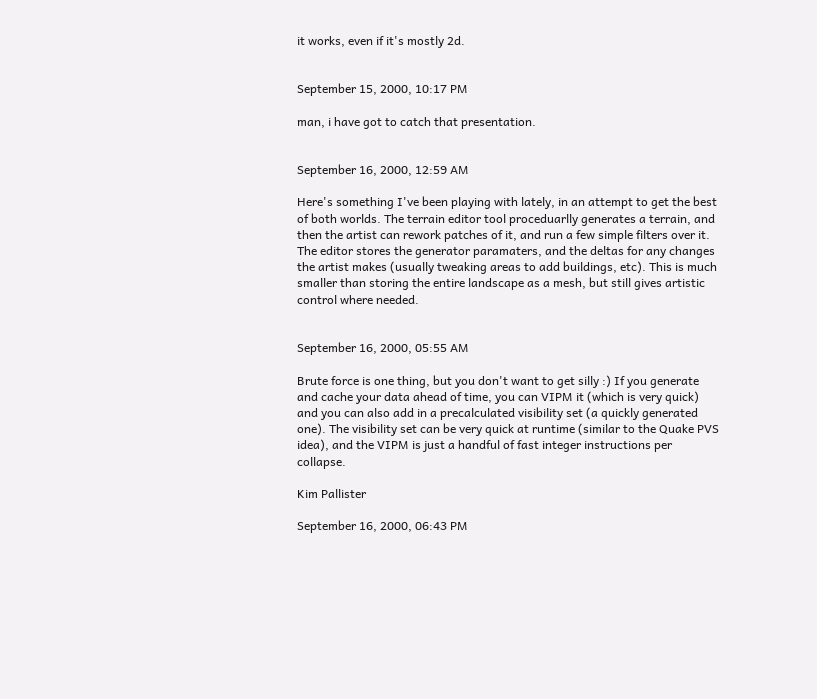it works, even if it's mostly 2d.


September 15, 2000, 10:17 PM

man, i have got to catch that presentation.


September 16, 2000, 12:59 AM

Here's something I've been playing with lately, in an attempt to get the best of both worlds. The terrain editor tool proceduarlly generates a terrain, and then the artist can rework patches of it, and run a few simple filters over it. The editor stores the generator paramaters, and the deltas for any changes the artist makes (usually tweaking areas to add buildings, etc). This is much smaller than storing the entire landscape as a mesh, but still gives artistic control where needed.


September 16, 2000, 05:55 AM

Brute force is one thing, but you don't want to get silly :) If you generate and cache your data ahead of time, you can VIPM it (which is very quick) and you can also add in a precalculated visibility set (a quickly generated one). The visibility set can be very quick at runtime (similar to the Quake PVS idea), and the VIPM is just a handful of fast integer instructions per collapse.

Kim Pallister

September 16, 2000, 06:43 PM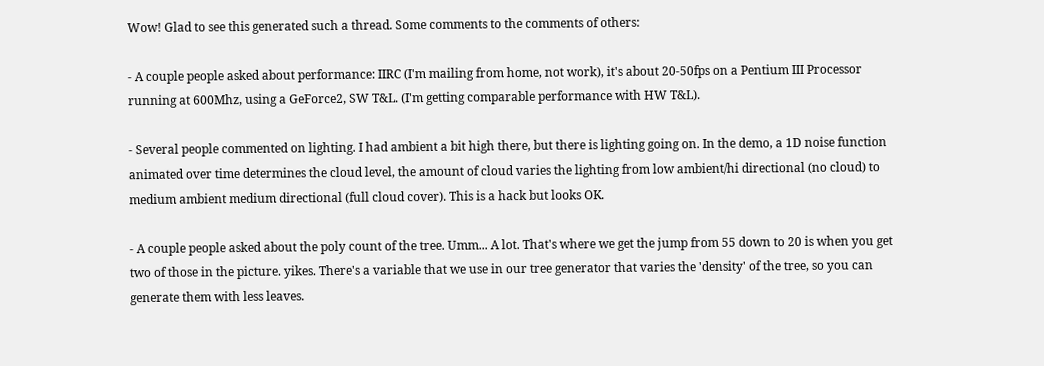Wow! Glad to see this generated such a thread. Some comments to the comments of others:

- A couple people asked about performance: IIRC (I'm mailing from home, not work), it's about 20-50fps on a Pentium III Processor running at 600Mhz, using a GeForce2, SW T&L. (I'm getting comparable performance with HW T&L).

- Several people commented on lighting. I had ambient a bit high there, but there is lighting going on. In the demo, a 1D noise function animated over time determines the cloud level, the amount of cloud varies the lighting from low ambient/hi directional (no cloud) to medium ambient medium directional (full cloud cover). This is a hack but looks OK.

- A couple people asked about the poly count of the tree. Umm... A lot. That's where we get the jump from 55 down to 20 is when you get two of those in the picture. yikes. There's a variable that we use in our tree generator that varies the 'density' of the tree, so you can generate them with less leaves.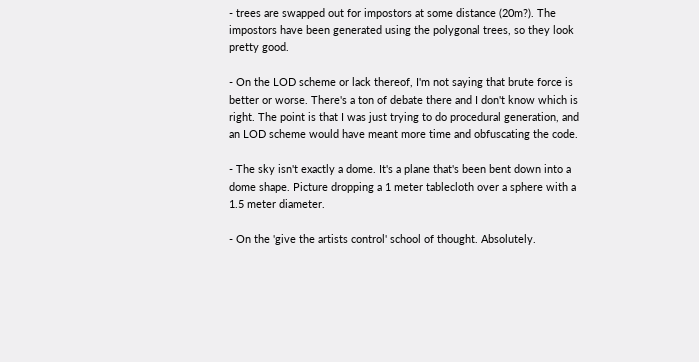- trees are swapped out for impostors at some distance (20m?). The impostors have been generated using the polygonal trees, so they look pretty good.

- On the LOD scheme or lack thereof, I'm not saying that brute force is better or worse. There's a ton of debate there and I don't know which is right. The point is that I was just trying to do procedural generation, and an LOD scheme would have meant more time and obfuscating the code.

- The sky isn't exactly a dome. It's a plane that's been bent down into a dome shape. Picture dropping a 1 meter tablecloth over a sphere with a 1.5 meter diameter.

- On the 'give the artists control' school of thought. Absolutely.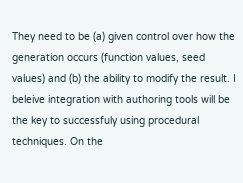They need to be (a) given control over how the generation occurs (function values, seed values) and (b) the ability to modify the result. I beleive integration with authoring tools will be the key to successfuly using procedural techniques. On the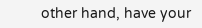other hand, have your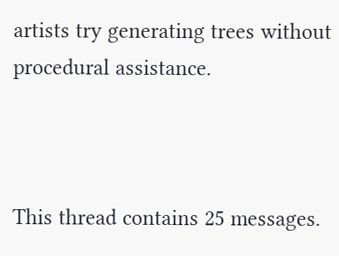artists try generating trees without procedural assistance.



This thread contains 25 messages.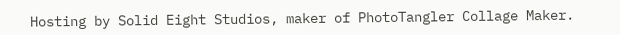Hosting by Solid Eight Studios, maker of PhotoTangler Collage Maker.